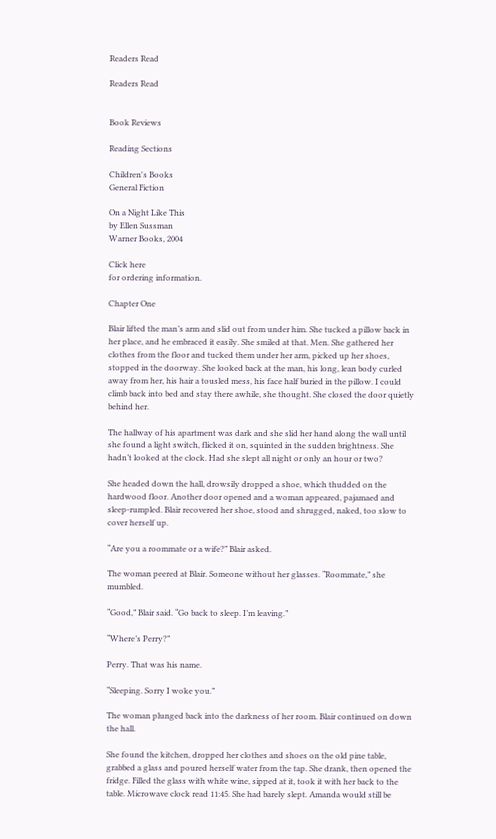Readers Read

Readers Read


Book Reviews

Reading Sections

Children's Books
General Fiction

On a Night Like This
by Ellen Sussman
Warner Books, 2004

Click here
for ordering information.

Chapter One

Blair lifted the man’s arm and slid out from under him. She tucked a pillow back in her place, and he embraced it easily. She smiled at that. Men. She gathered her clothes from the floor and tucked them under her arm, picked up her shoes, stopped in the doorway. She looked back at the man, his long, lean body curled away from her, his hair a tousled mess, his face half buried in the pillow. I could climb back into bed and stay there awhile, she thought. She closed the door quietly behind her.

The hallway of his apartment was dark and she slid her hand along the wall until she found a light switch, flicked it on, squinted in the sudden brightness. She hadn’t looked at the clock. Had she slept all night or only an hour or two?

She headed down the hall, drowsily dropped a shoe, which thudded on the hardwood floor. Another door opened and a woman appeared, pajamaed and sleep-rumpled. Blair recovered her shoe, stood and shrugged, naked, too slow to cover herself up.

“Are you a roommate or a wife?” Blair asked.

The woman peered at Blair. Someone without her glasses. “Roommate,” she mumbled.

“Good,” Blair said. “Go back to sleep. I’m leaving.”

“Where’s Perry?”

Perry. That was his name.

“Sleeping. Sorry I woke you.”

The woman plunged back into the darkness of her room. Blair continued on down the hall.

She found the kitchen, dropped her clothes and shoes on the old pine table, grabbed a glass and poured herself water from the tap. She drank, then opened the fridge. Filled the glass with white wine, sipped at it, took it with her back to the table. Microwave clock read 11:45. She had barely slept. Amanda would still be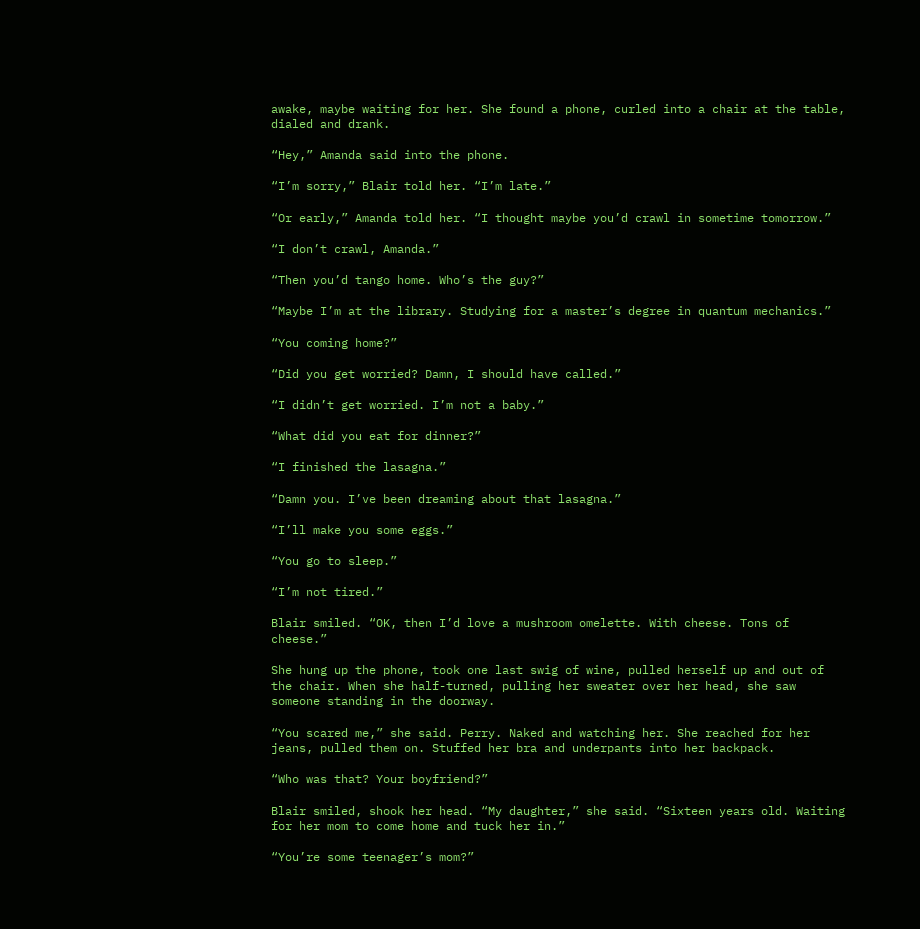awake, maybe waiting for her. She found a phone, curled into a chair at the table, dialed and drank.

“Hey,” Amanda said into the phone.

“I’m sorry,” Blair told her. “I’m late.”

“Or early,” Amanda told her. “I thought maybe you’d crawl in sometime tomorrow.”

“I don’t crawl, Amanda.”

“Then you’d tango home. Who’s the guy?”

“Maybe I’m at the library. Studying for a master’s degree in quantum mechanics.”

“You coming home?”

“Did you get worried? Damn, I should have called.”

“I didn’t get worried. I’m not a baby.”

“What did you eat for dinner?”

“I finished the lasagna.”

“Damn you. I’ve been dreaming about that lasagna.”

“I’ll make you some eggs.”

“You go to sleep.”

“I’m not tired.”

Blair smiled. “OK, then I’d love a mushroom omelette. With cheese. Tons of cheese.”

She hung up the phone, took one last swig of wine, pulled herself up and out of the chair. When she half-turned, pulling her sweater over her head, she saw someone standing in the doorway.

“You scared me,” she said. Perry. Naked and watching her. She reached for her jeans, pulled them on. Stuffed her bra and underpants into her backpack.

“Who was that? Your boyfriend?”

Blair smiled, shook her head. “My daughter,” she said. “Sixteen years old. Waiting for her mom to come home and tuck her in.”

“You’re some teenager’s mom?”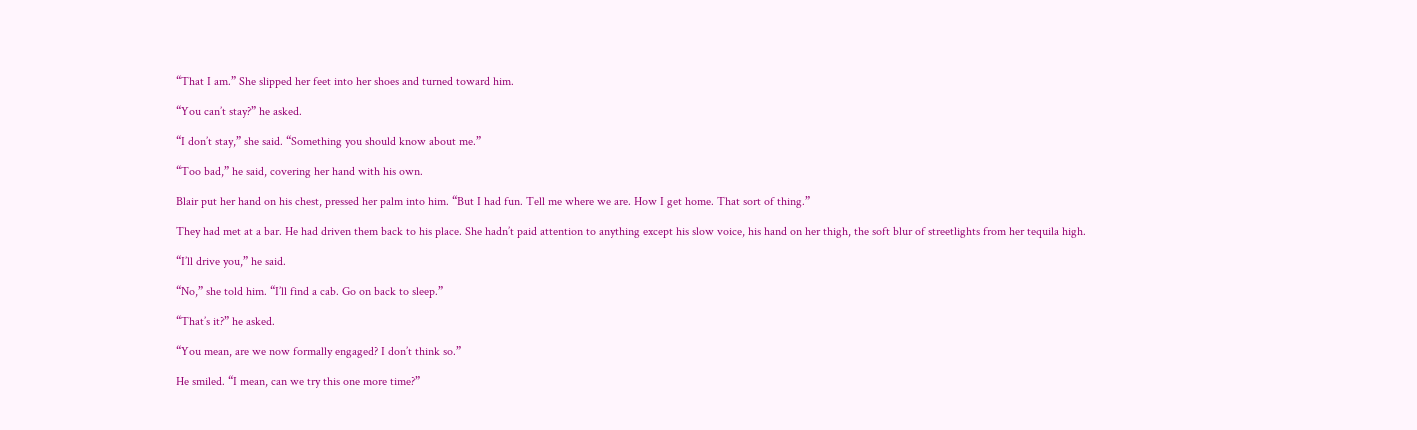“That I am.” She slipped her feet into her shoes and turned toward him.

“You can’t stay?” he asked.

“I don’t stay,” she said. “Something you should know about me.”

“Too bad,” he said, covering her hand with his own.

Blair put her hand on his chest, pressed her palm into him. “But I had fun. Tell me where we are. How I get home. That sort of thing.”

They had met at a bar. He had driven them back to his place. She hadn’t paid attention to anything except his slow voice, his hand on her thigh, the soft blur of streetlights from her tequila high.

“I’ll drive you,” he said.

“No,” she told him. “I’ll find a cab. Go on back to sleep.”

“That’s it?” he asked.

“You mean, are we now formally engaged? I don’t think so.”

He smiled. “I mean, can we try this one more time?”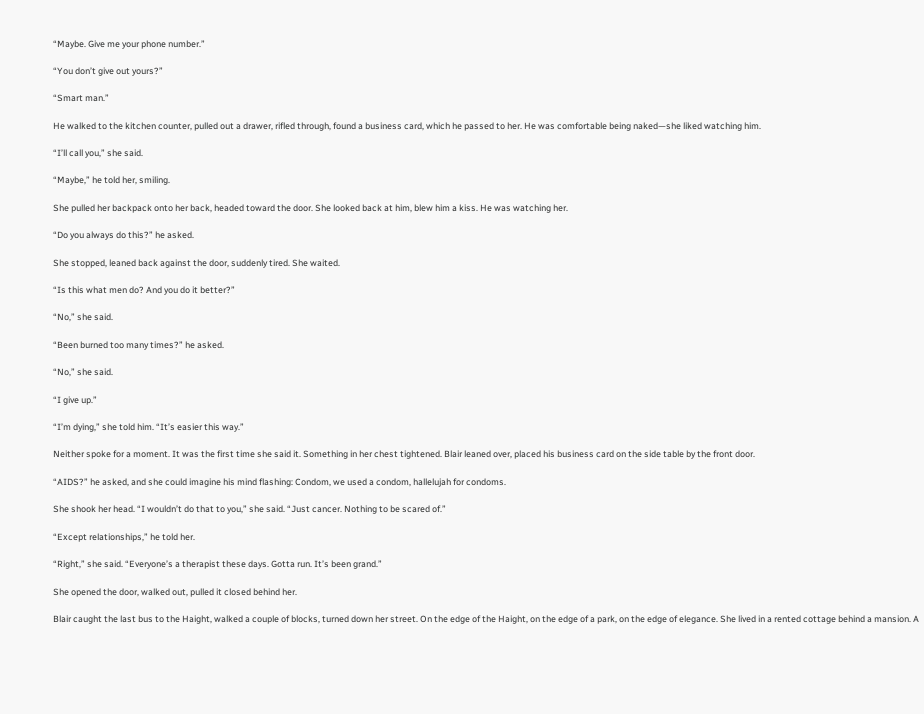“Maybe. Give me your phone number.”

“You don’t give out yours?”

“Smart man.”

He walked to the kitchen counter, pulled out a drawer, rifled through, found a business card, which he passed to her. He was comfortable being naked—she liked watching him.

“I’ll call you,” she said.

“Maybe,” he told her, smiling.

She pulled her backpack onto her back, headed toward the door. She looked back at him, blew him a kiss. He was watching her.

“Do you always do this?” he asked.

She stopped, leaned back against the door, suddenly tired. She waited.

“Is this what men do? And you do it better?”

“No,” she said.

“Been burned too many times?” he asked.

“No,” she said.

“I give up.”

“I’m dying,” she told him. “It’s easier this way.”

Neither spoke for a moment. It was the first time she said it. Something in her chest tightened. Blair leaned over, placed his business card on the side table by the front door.

“AIDS?” he asked, and she could imagine his mind flashing: Condom, we used a condom, hallelujah for condoms.

She shook her head. “I wouldn’t do that to you,” she said. “Just cancer. Nothing to be scared of.”

“Except relationships,” he told her.

“Right,” she said. “Everyone’s a therapist these days. Gotta run. It’s been grand.”

She opened the door, walked out, pulled it closed behind her.

Blair caught the last bus to the Haight, walked a couple of blocks, turned down her street. On the edge of the Haight, on the edge of a park, on the edge of elegance. She lived in a rented cottage behind a mansion. A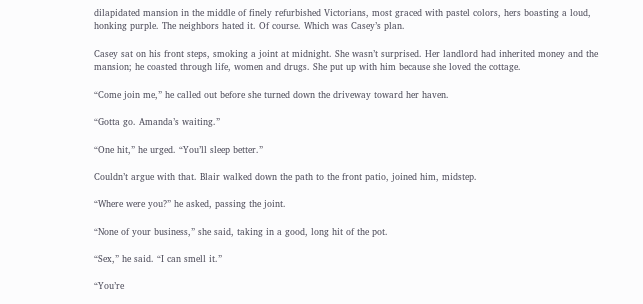dilapidated mansion in the middle of finely refurbished Victorians, most graced with pastel colors, hers boasting a loud, honking purple. The neighbors hated it. Of course. Which was Casey’s plan.

Casey sat on his front steps, smoking a joint at midnight. She wasn’t surprised. Her landlord had inherited money and the mansion; he coasted through life, women and drugs. She put up with him because she loved the cottage.

“Come join me,” he called out before she turned down the driveway toward her haven.

“Gotta go. Amanda’s waiting.”

“One hit,” he urged. “You’ll sleep better.”

Couldn’t argue with that. Blair walked down the path to the front patio, joined him, midstep.

“Where were you?” he asked, passing the joint.

“None of your business,” she said, taking in a good, long hit of the pot.

“Sex,” he said. “I can smell it.”

“You’re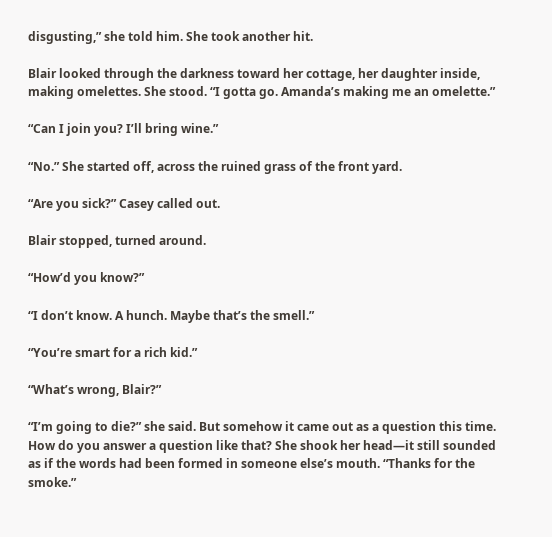disgusting,” she told him. She took another hit.

Blair looked through the darkness toward her cottage, her daughter inside, making omelettes. She stood. “I gotta go. Amanda’s making me an omelette.”

“Can I join you? I’ll bring wine.”

“No.” She started off, across the ruined grass of the front yard.

“Are you sick?” Casey called out.

Blair stopped, turned around.

“How’d you know?”

“I don’t know. A hunch. Maybe that’s the smell.”

“You’re smart for a rich kid.”

“What’s wrong, Blair?”

“I’m going to die?” she said. But somehow it came out as a question this time. How do you answer a question like that? She shook her head—it still sounded as if the words had been formed in someone else’s mouth. “Thanks for the smoke.”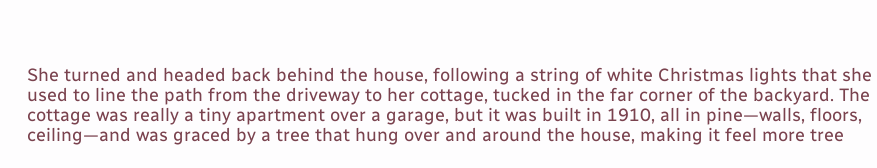She turned and headed back behind the house, following a string of white Christmas lights that she used to line the path from the driveway to her cottage, tucked in the far corner of the backyard. The cottage was really a tiny apartment over a garage, but it was built in 1910, all in pine—walls, floors, ceiling—and was graced by a tree that hung over and around the house, making it feel more tree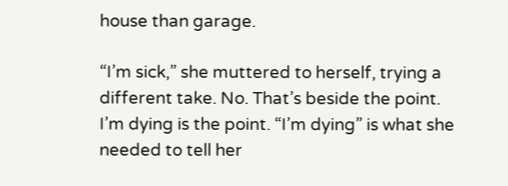house than garage.

“I’m sick,” she muttered to herself, trying a different take. No. That’s beside the point. I’m dying is the point. “I’m dying” is what she needed to tell her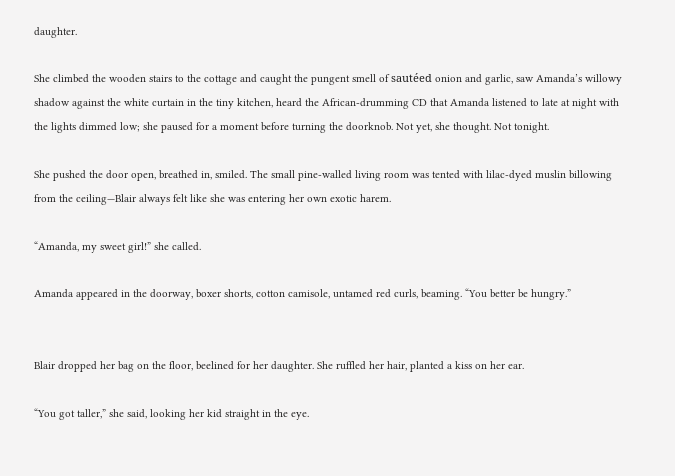daughter.

She climbed the wooden stairs to the cottage and caught the pungent smell of sautéed onion and garlic, saw Amanda’s willowy shadow against the white curtain in the tiny kitchen, heard the African-drumming CD that Amanda listened to late at night with the lights dimmed low; she paused for a moment before turning the doorknob. Not yet, she thought. Not tonight.

She pushed the door open, breathed in, smiled. The small pine-walled living room was tented with lilac-dyed muslin billowing from the ceiling—Blair always felt like she was entering her own exotic harem.

“Amanda, my sweet girl!” she called.

Amanda appeared in the doorway, boxer shorts, cotton camisole, untamed red curls, beaming. “You better be hungry.”


Blair dropped her bag on the floor, beelined for her daughter. She ruffled her hair, planted a kiss on her ear.

“You got taller,” she said, looking her kid straight in the eye.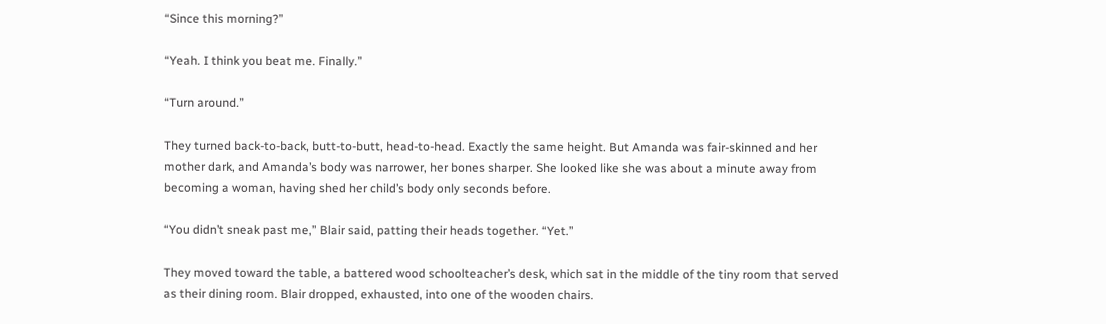“Since this morning?”

“Yeah. I think you beat me. Finally.”

“Turn around.”

They turned back-to-back, butt-to-butt, head-to-head. Exactly the same height. But Amanda was fair-skinned and her mother dark, and Amanda’s body was narrower, her bones sharper. She looked like she was about a minute away from becoming a woman, having shed her child’s body only seconds before.

“You didn’t sneak past me,” Blair said, patting their heads together. “Yet.”

They moved toward the table, a battered wood schoolteacher’s desk, which sat in the middle of the tiny room that served as their dining room. Blair dropped, exhausted, into one of the wooden chairs.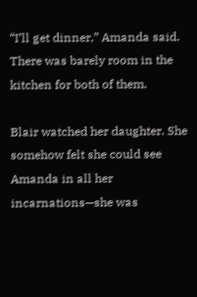“I’ll get dinner,” Amanda said. There was barely room in the kitchen for both of them.

Blair watched her daughter. She somehow felt she could see Amanda in all her incarnations—she was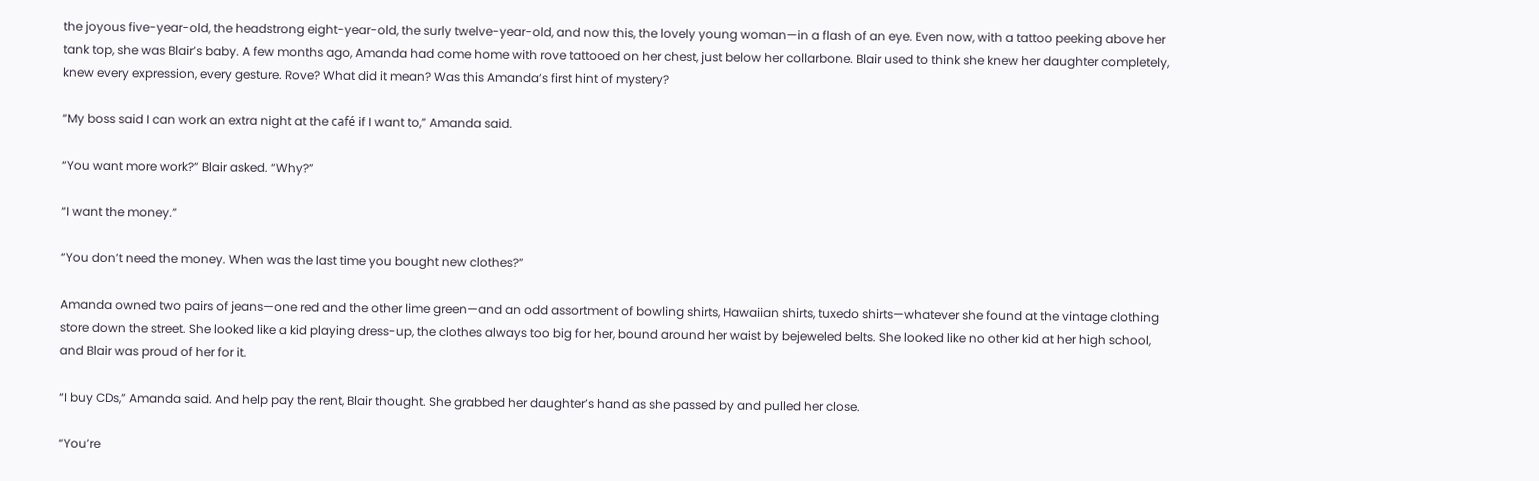the joyous five-year-old, the headstrong eight-year-old, the surly twelve-year-old, and now this, the lovely young woman—in a flash of an eye. Even now, with a tattoo peeking above her tank top, she was Blair’s baby. A few months ago, Amanda had come home with rove tattooed on her chest, just below her collarbone. Blair used to think she knew her daughter completely, knew every expression, every gesture. Rove? What did it mean? Was this Amanda’s first hint of mystery?

“My boss said I can work an extra night at the café if I want to,” Amanda said.

“You want more work?” Blair asked. “Why?”

“I want the money.”

“You don’t need the money. When was the last time you bought new clothes?”

Amanda owned two pairs of jeans—one red and the other lime green—and an odd assortment of bowling shirts, Hawaiian shirts, tuxedo shirts—whatever she found at the vintage clothing store down the street. She looked like a kid playing dress-up, the clothes always too big for her, bound around her waist by bejeweled belts. She looked like no other kid at her high school, and Blair was proud of her for it.

“I buy CDs,” Amanda said. And help pay the rent, Blair thought. She grabbed her daughter’s hand as she passed by and pulled her close.

“You’re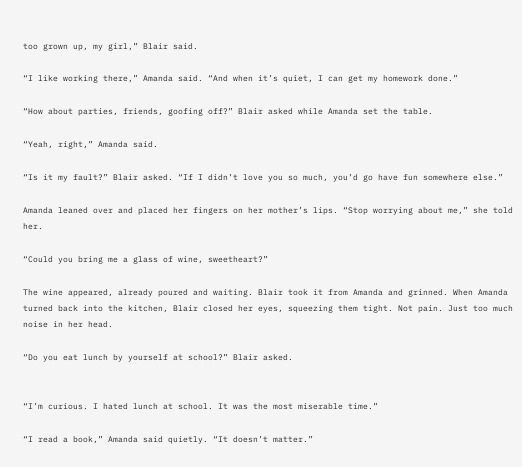too grown up, my girl,” Blair said.

“I like working there,” Amanda said. “And when it’s quiet, I can get my homework done.”

“How about parties, friends, goofing off?” Blair asked while Amanda set the table.

“Yeah, right,” Amanda said.

“Is it my fault?” Blair asked. “If I didn’t love you so much, you’d go have fun somewhere else.”

Amanda leaned over and placed her fingers on her mother’s lips. “Stop worrying about me,” she told her.

“Could you bring me a glass of wine, sweetheart?”

The wine appeared, already poured and waiting. Blair took it from Amanda and grinned. When Amanda turned back into the kitchen, Blair closed her eyes, squeezing them tight. Not pain. Just too much noise in her head.

“Do you eat lunch by yourself at school?” Blair asked.


“I’m curious. I hated lunch at school. It was the most miserable time.”

“I read a book,” Amanda said quietly. “It doesn’t matter.”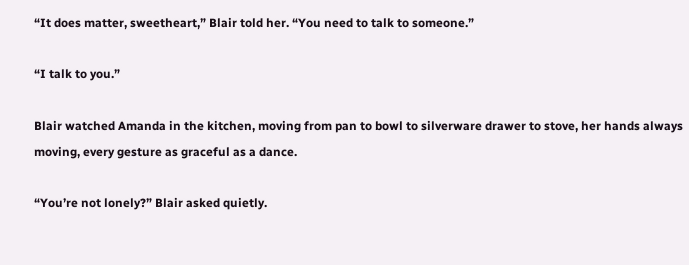“It does matter, sweetheart,” Blair told her. “You need to talk to someone.”

“I talk to you.”

Blair watched Amanda in the kitchen, moving from pan to bowl to silverware drawer to stove, her hands always moving, every gesture as graceful as a dance.

“You’re not lonely?” Blair asked quietly.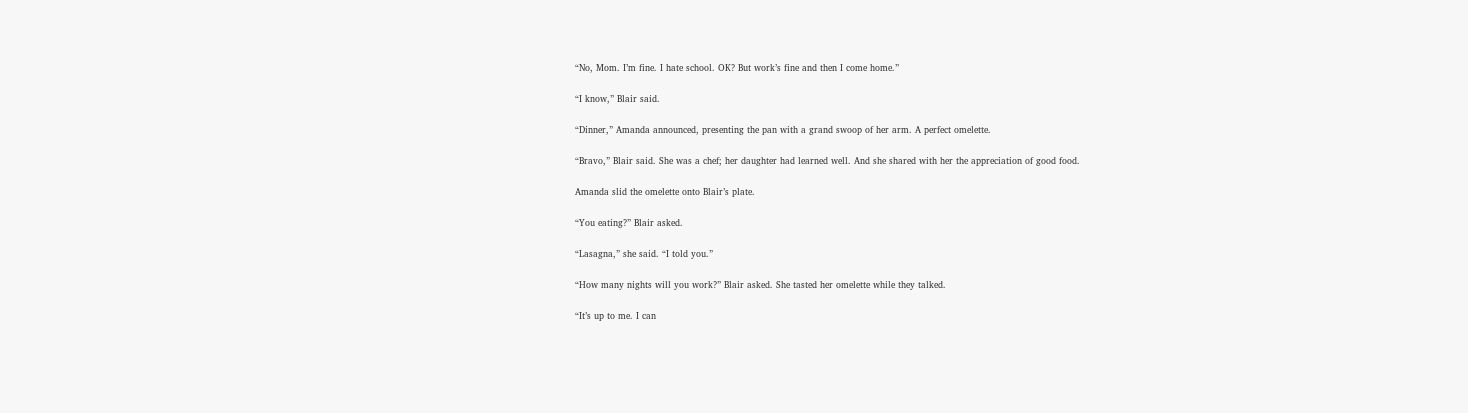“No, Mom. I’m fine. I hate school. OK? But work’s fine and then I come home.”

“I know,” Blair said.

“Dinner,” Amanda announced, presenting the pan with a grand swoop of her arm. A perfect omelette.

“Bravo,” Blair said. She was a chef; her daughter had learned well. And she shared with her the appreciation of good food.

Amanda slid the omelette onto Blair’s plate.

“You eating?” Blair asked.

“Lasagna,” she said. “I told you.”

“How many nights will you work?” Blair asked. She tasted her omelette while they talked.

“It’s up to me. I can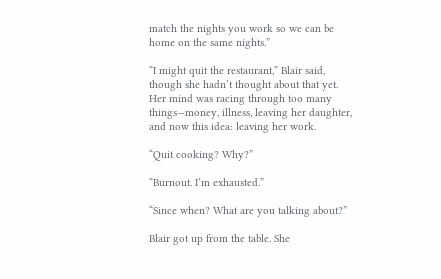match the nights you work so we can be home on the same nights.”

“I might quit the restaurant,” Blair said, though she hadn’t thought about that yet. Her mind was racing through too many things—money, illness, leaving her daughter, and now this idea: leaving her work.

“Quit cooking? Why?”

“Burnout. I’m exhausted.”

“Since when? What are you talking about?”

Blair got up from the table. She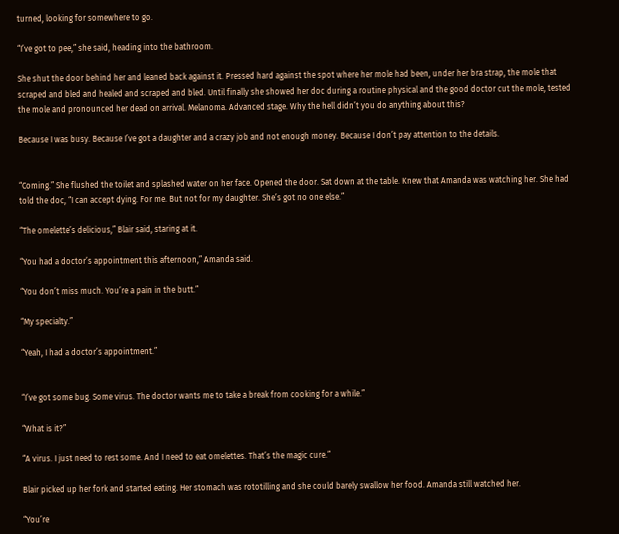turned, looking for somewhere to go.

“I’ve got to pee,” she said, heading into the bathroom.

She shut the door behind her and leaned back against it. Pressed hard against the spot where her mole had been, under her bra strap, the mole that scraped and bled and healed and scraped and bled. Until finally she showed her doc during a routine physical and the good doctor cut the mole, tested the mole and pronounced her dead on arrival. Melanoma. Advanced stage. Why the hell didn’t you do anything about this?

Because I was busy. Because I’ve got a daughter and a crazy job and not enough money. Because I don’t pay attention to the details.


“Coming.” She flushed the toilet and splashed water on her face. Opened the door. Sat down at the table. Knew that Amanda was watching her. She had told the doc, “I can accept dying. For me. But not for my daughter. She’s got no one else.”

“The omelette’s delicious,” Blair said, staring at it.

“You had a doctor’s appointment this afternoon,” Amanda said.

“You don’t miss much. You’re a pain in the butt.”

“My specialty.”

“Yeah, I had a doctor’s appointment.”


“I’ve got some bug. Some virus. The doctor wants me to take a break from cooking for a while.”

“What is it?”

“A virus. I just need to rest some. And I need to eat omelettes. That’s the magic cure.”

Blair picked up her fork and started eating. Her stomach was rototilling and she could barely swallow her food. Amanda still watched her.

“You’re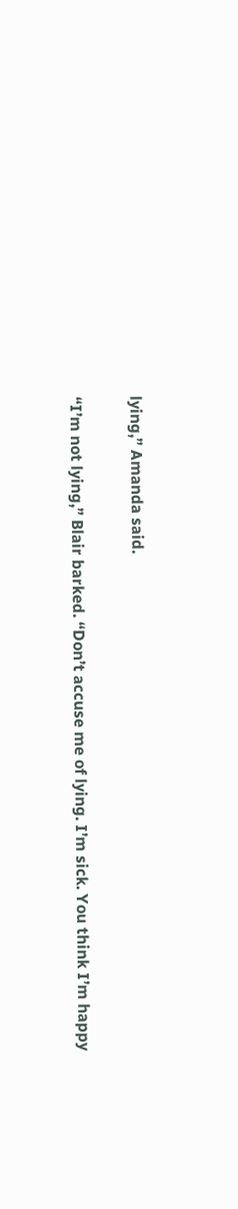lying,” Amanda said.

“I’m not lying,” Blair barked. “Don’t accuse me of lying. I’m sick. You think I’m happy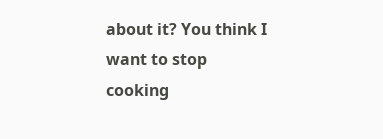about it? You think I want to stop cooking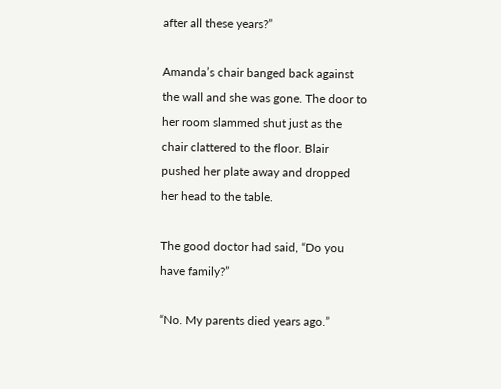after all these years?”

Amanda’s chair banged back against the wall and she was gone. The door to her room slammed shut just as the chair clattered to the floor. Blair pushed her plate away and dropped her head to the table.

The good doctor had said, “Do you have family?”

“No. My parents died years ago.”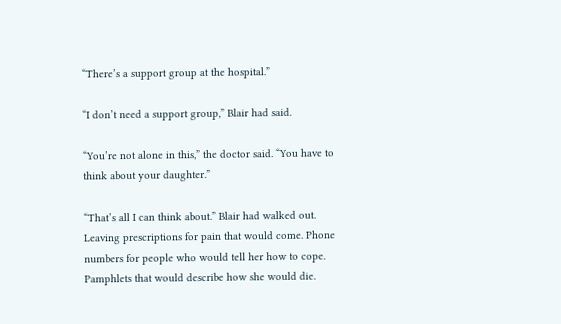“There’s a support group at the hospital.”

“I don’t need a support group,” Blair had said.

“You’re not alone in this,” the doctor said. “You have to think about your daughter.”

“That’s all I can think about.” Blair had walked out. Leaving prescriptions for pain that would come. Phone numbers for people who would tell her how to cope. Pamphlets that would describe how she would die.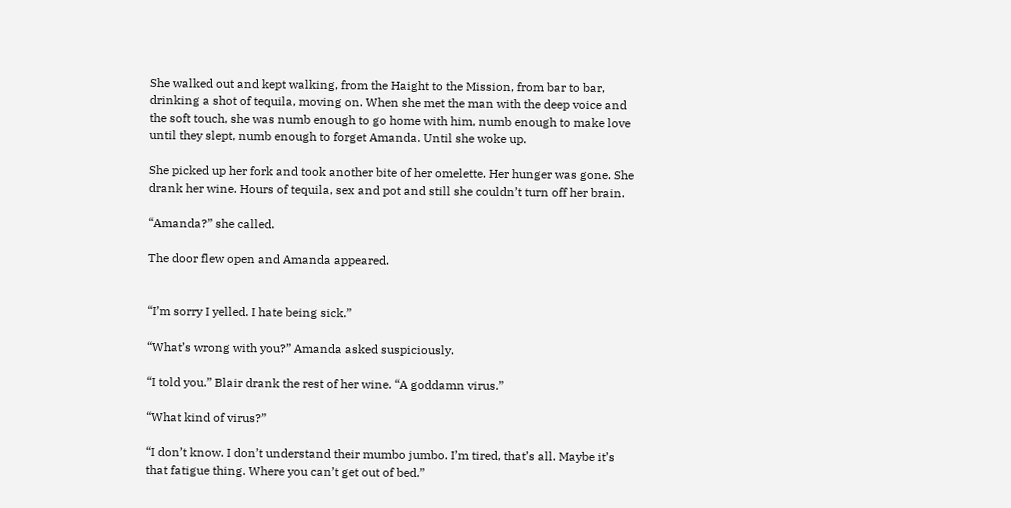She walked out and kept walking, from the Haight to the Mission, from bar to bar, drinking a shot of tequila, moving on. When she met the man with the deep voice and the soft touch, she was numb enough to go home with him, numb enough to make love until they slept, numb enough to forget Amanda. Until she woke up.

She picked up her fork and took another bite of her omelette. Her hunger was gone. She drank her wine. Hours of tequila, sex and pot and still she couldn’t turn off her brain.

“Amanda?” she called.

The door flew open and Amanda appeared.


“I’m sorry I yelled. I hate being sick.”

“What’s wrong with you?” Amanda asked suspiciously.

“I told you.” Blair drank the rest of her wine. “A goddamn virus.”

“What kind of virus?”

“I don’t know. I don’t understand their mumbo jumbo. I’m tired, that’s all. Maybe it’s that fatigue thing. Where you can’t get out of bed.”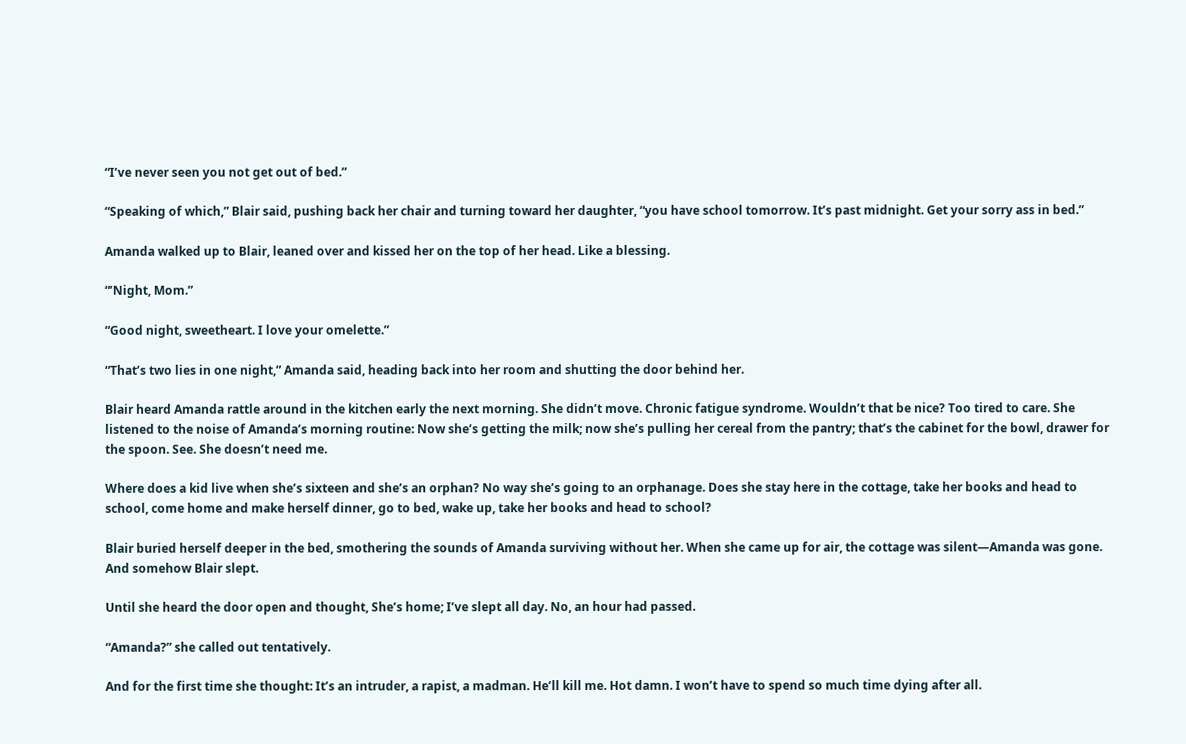“I’ve never seen you not get out of bed.”

“Speaking of which,” Blair said, pushing back her chair and turning toward her daughter, “you have school tomorrow. It’s past midnight. Get your sorry ass in bed.”

Amanda walked up to Blair, leaned over and kissed her on the top of her head. Like a blessing.

“’Night, Mom.”

“Good night, sweetheart. I love your omelette.”

“That’s two lies in one night,” Amanda said, heading back into her room and shutting the door behind her.

Blair heard Amanda rattle around in the kitchen early the next morning. She didn’t move. Chronic fatigue syndrome. Wouldn’t that be nice? Too tired to care. She listened to the noise of Amanda’s morning routine: Now she’s getting the milk; now she’s pulling her cereal from the pantry; that’s the cabinet for the bowl, drawer for the spoon. See. She doesn’t need me.

Where does a kid live when she’s sixteen and she’s an orphan? No way she’s going to an orphanage. Does she stay here in the cottage, take her books and head to school, come home and make herself dinner, go to bed, wake up, take her books and head to school?

Blair buried herself deeper in the bed, smothering the sounds of Amanda surviving without her. When she came up for air, the cottage was silent—Amanda was gone. And somehow Blair slept.

Until she heard the door open and thought, She’s home; I’ve slept all day. No, an hour had passed.

“Amanda?” she called out tentatively.

And for the first time she thought: It’s an intruder, a rapist, a madman. He’ll kill me. Hot damn. I won’t have to spend so much time dying after all.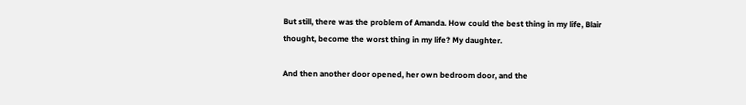But still, there was the problem of Amanda. How could the best thing in my life, Blair thought, become the worst thing in my life? My daughter.

And then another door opened, her own bedroom door, and the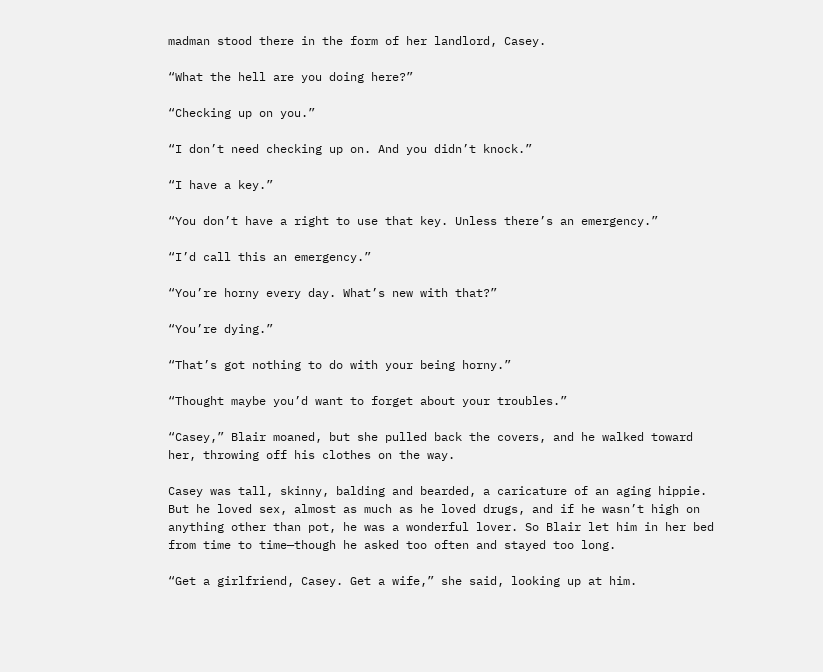madman stood there in the form of her landlord, Casey.

“What the hell are you doing here?”

“Checking up on you.”

“I don’t need checking up on. And you didn’t knock.”

“I have a key.”

“You don’t have a right to use that key. Unless there’s an emergency.”

“I’d call this an emergency.”

“You’re horny every day. What’s new with that?”

“You’re dying.”

“That’s got nothing to do with your being horny.”

“Thought maybe you’d want to forget about your troubles.”

“Casey,” Blair moaned, but she pulled back the covers, and he walked toward her, throwing off his clothes on the way.

Casey was tall, skinny, balding and bearded, a caricature of an aging hippie. But he loved sex, almost as much as he loved drugs, and if he wasn’t high on anything other than pot, he was a wonderful lover. So Blair let him in her bed from time to time—though he asked too often and stayed too long.

“Get a girlfriend, Casey. Get a wife,” she said, looking up at him.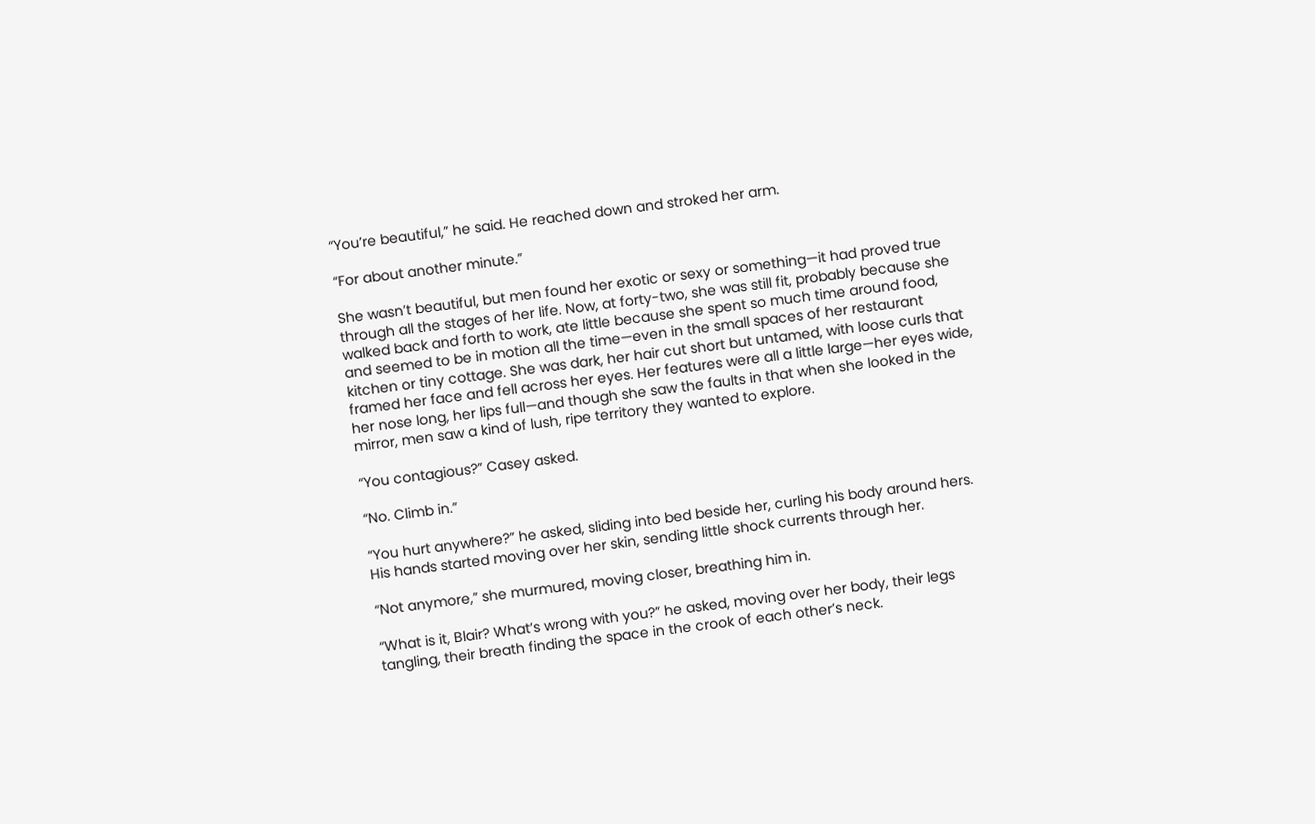“You’re beautiful,” he said. He reached down and stroked her arm.

“For about another minute.”

She wasn’t beautiful, but men found her exotic or sexy or something—it had proved true through all the stages of her life. Now, at forty-two, she was still fit, probably because she walked back and forth to work, ate little because she spent so much time around food, and seemed to be in motion all the time—even in the small spaces of her restaurant kitchen or tiny cottage. She was dark, her hair cut short but untamed, with loose curls that framed her face and fell across her eyes. Her features were all a little large—her eyes wide, her nose long, her lips full—and though she saw the faults in that when she looked in the mirror, men saw a kind of lush, ripe territory they wanted to explore.

“You contagious?” Casey asked.

“No. Climb in.”

“You hurt anywhere?” he asked, sliding into bed beside her, curling his body around hers. His hands started moving over her skin, sending little shock currents through her.

“Not anymore,” she murmured, moving closer, breathing him in.

“What is it, Blair? What’s wrong with you?” he asked, moving over her body, their legs tangling, their breath finding the space in the crook of each other’s neck.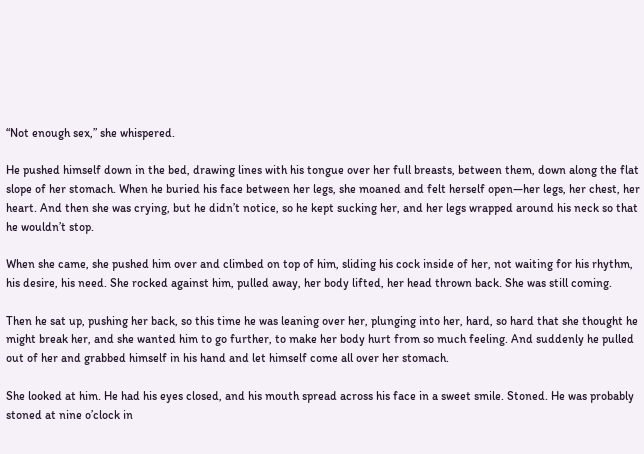“Not enough sex,” she whispered.

He pushed himself down in the bed, drawing lines with his tongue over her full breasts, between them, down along the flat slope of her stomach. When he buried his face between her legs, she moaned and felt herself open—her legs, her chest, her heart. And then she was crying, but he didn’t notice, so he kept sucking her, and her legs wrapped around his neck so that he wouldn’t stop.

When she came, she pushed him over and climbed on top of him, sliding his cock inside of her, not waiting for his rhythm, his desire, his need. She rocked against him, pulled away, her body lifted, her head thrown back. She was still coming.

Then he sat up, pushing her back, so this time he was leaning over her, plunging into her, hard, so hard that she thought he might break her, and she wanted him to go further, to make her body hurt from so much feeling. And suddenly he pulled out of her and grabbed himself in his hand and let himself come all over her stomach.

She looked at him. He had his eyes closed, and his mouth spread across his face in a sweet smile. Stoned. He was probably stoned at nine o’clock in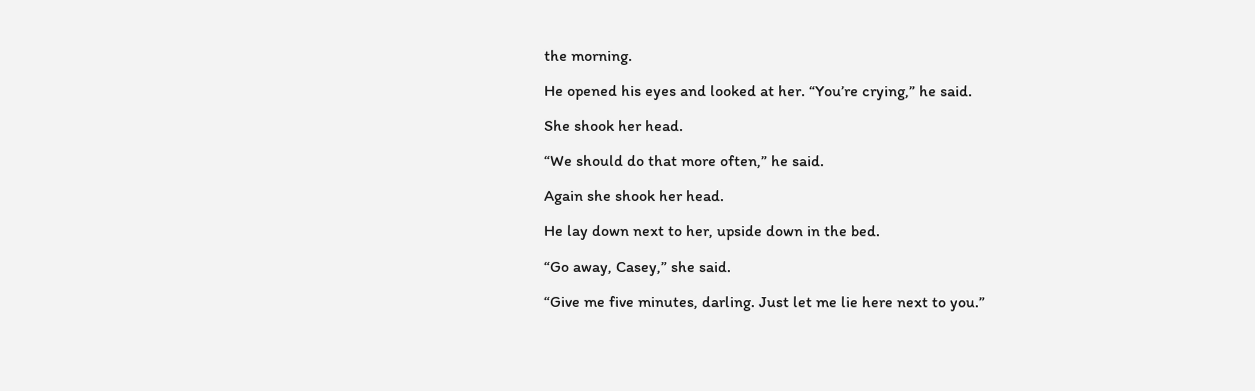the morning.

He opened his eyes and looked at her. “You’re crying,” he said.

She shook her head.

“We should do that more often,” he said.

Again she shook her head.

He lay down next to her, upside down in the bed.

“Go away, Casey,” she said.

“Give me five minutes, darling. Just let me lie here next to you.”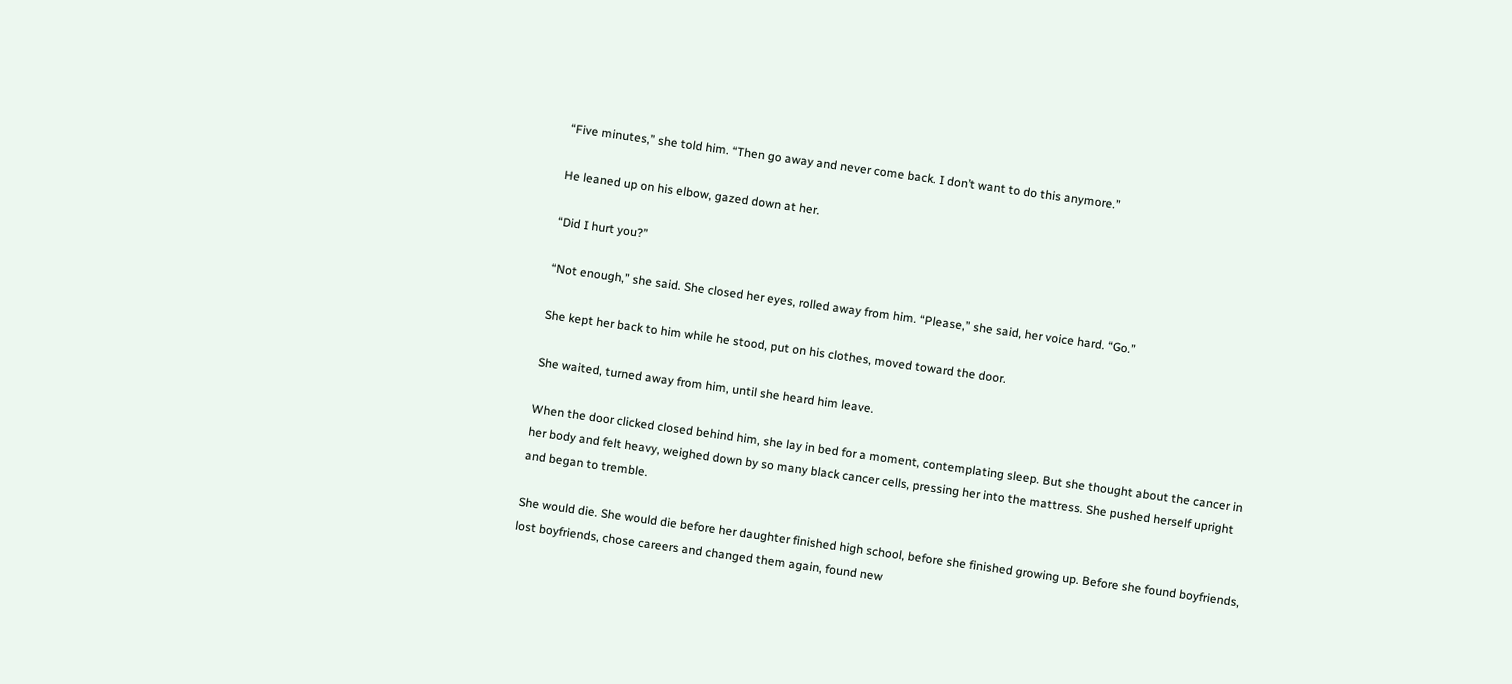“Five minutes,” she told him. “Then go away and never come back. I don’t want to do this anymore.”

He leaned up on his elbow, gazed down at her.

“Did I hurt you?”

“Not enough,” she said. She closed her eyes, rolled away from him. “Please,” she said, her voice hard. “Go.”

She kept her back to him while he stood, put on his clothes, moved toward the door.

She waited, turned away from him, until she heard him leave.

When the door clicked closed behind him, she lay in bed for a moment, contemplating sleep. But she thought about the cancer in her body and felt heavy, weighed down by so many black cancer cells, pressing her into the mattress. She pushed herself upright and began to tremble.

She would die. She would die before her daughter finished high school, before she finished growing up. Before she found boyfriends, lost boyfriends, chose careers and changed them again, found new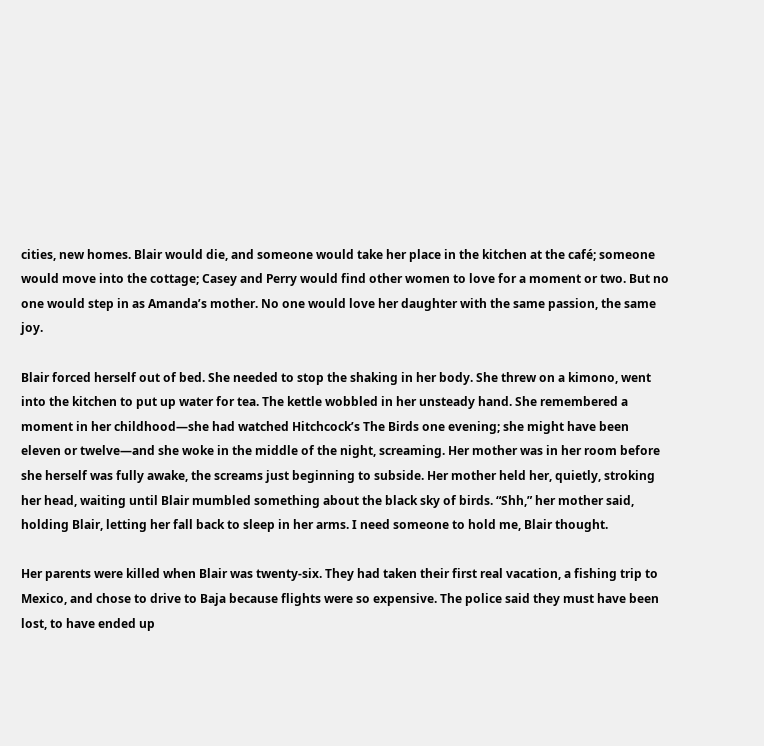cities, new homes. Blair would die, and someone would take her place in the kitchen at the café; someone would move into the cottage; Casey and Perry would find other women to love for a moment or two. But no one would step in as Amanda’s mother. No one would love her daughter with the same passion, the same joy.

Blair forced herself out of bed. She needed to stop the shaking in her body. She threw on a kimono, went into the kitchen to put up water for tea. The kettle wobbled in her unsteady hand. She remembered a moment in her childhood—she had watched Hitchcock’s The Birds one evening; she might have been eleven or twelve—and she woke in the middle of the night, screaming. Her mother was in her room before she herself was fully awake, the screams just beginning to subside. Her mother held her, quietly, stroking her head, waiting until Blair mumbled something about the black sky of birds. “Shh,” her mother said, holding Blair, letting her fall back to sleep in her arms. I need someone to hold me, Blair thought.

Her parents were killed when Blair was twenty-six. They had taken their first real vacation, a fishing trip to Mexico, and chose to drive to Baja because flights were so expensive. The police said they must have been lost, to have ended up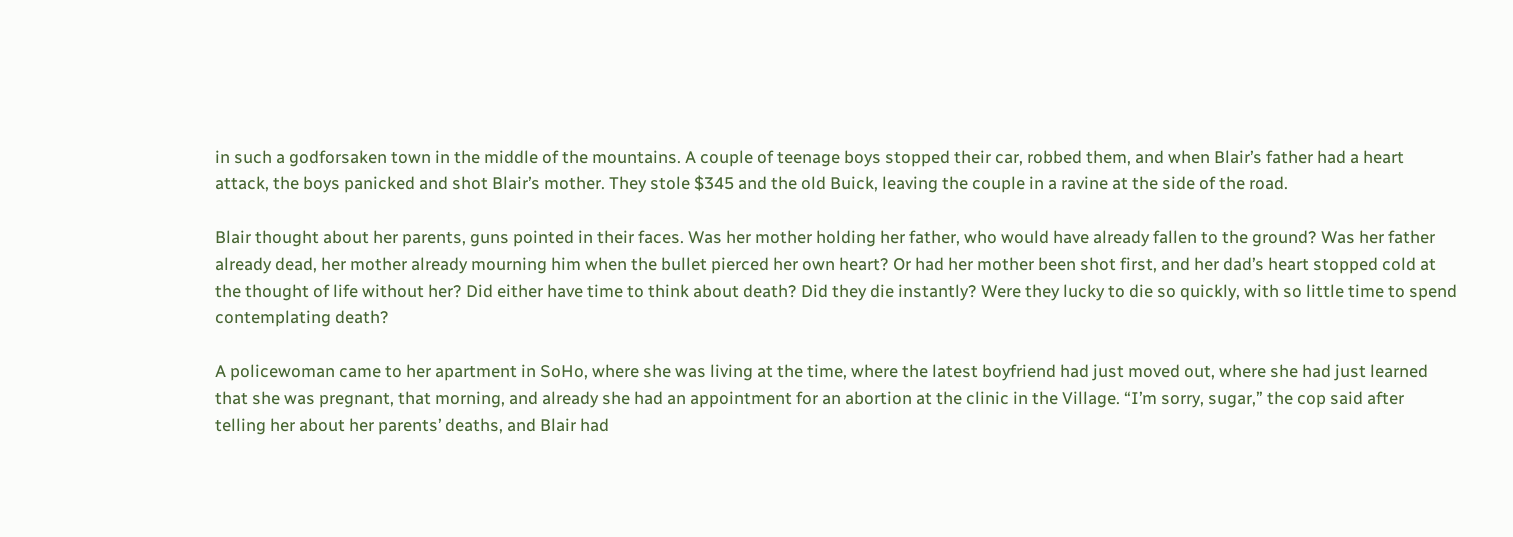in such a godforsaken town in the middle of the mountains. A couple of teenage boys stopped their car, robbed them, and when Blair’s father had a heart attack, the boys panicked and shot Blair’s mother. They stole $345 and the old Buick, leaving the couple in a ravine at the side of the road.

Blair thought about her parents, guns pointed in their faces. Was her mother holding her father, who would have already fallen to the ground? Was her father already dead, her mother already mourning him when the bullet pierced her own heart? Or had her mother been shot first, and her dad’s heart stopped cold at the thought of life without her? Did either have time to think about death? Did they die instantly? Were they lucky to die so quickly, with so little time to spend contemplating death?

A policewoman came to her apartment in SoHo, where she was living at the time, where the latest boyfriend had just moved out, where she had just learned that she was pregnant, that morning, and already she had an appointment for an abortion at the clinic in the Village. “I’m sorry, sugar,” the cop said after telling her about her parents’ deaths, and Blair had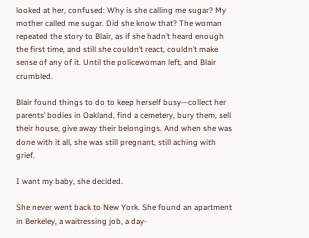looked at her, confused: Why is she calling me sugar? My mother called me sugar. Did she know that? The woman repeated the story to Blair, as if she hadn’t heard enough the first time, and still she couldn’t react, couldn’t make sense of any of it. Until the policewoman left, and Blair crumbled.

Blair found things to do to keep herself busy—collect her parents’ bodies in Oakland, find a cemetery, bury them, sell their house, give away their belongings. And when she was done with it all, she was still pregnant, still aching with grief.

I want my baby, she decided.

She never went back to New York. She found an apartment in Berkeley, a waitressing job, a day-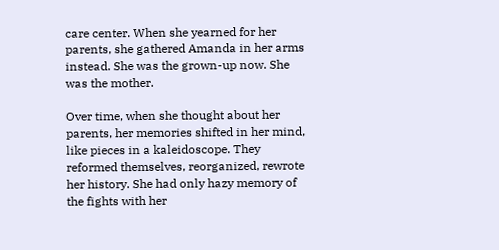care center. When she yearned for her parents, she gathered Amanda in her arms instead. She was the grown-up now. She was the mother.

Over time, when she thought about her parents, her memories shifted in her mind, like pieces in a kaleidoscope. They reformed themselves, reorganized, rewrote her history. She had only hazy memory of the fights with her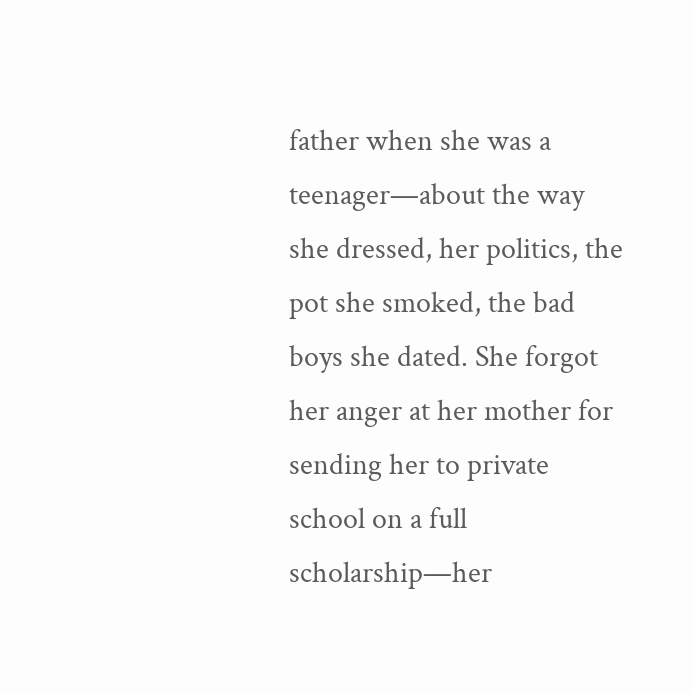father when she was a teenager—about the way she dressed, her politics, the pot she smoked, the bad boys she dated. She forgot her anger at her mother for sending her to private school on a full scholarship—her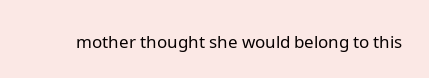mother thought she would belong to this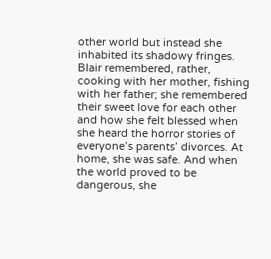other world but instead she inhabited its shadowy fringes. Blair remembered, rather, cooking with her mother, fishing with her father; she remembered their sweet love for each other and how she felt blessed when she heard the horror stories of everyone’s parents’ divorces. At home, she was safe. And when the world proved to be dangerous, she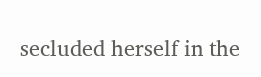secluded herself in the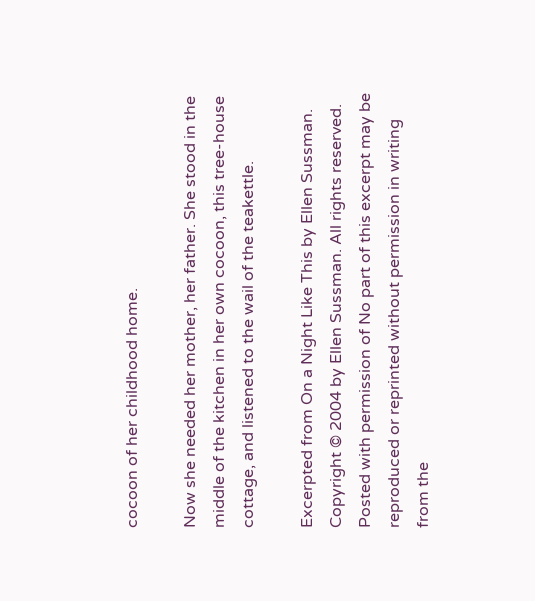cocoon of her childhood home.

Now she needed her mother, her father. She stood in the middle of the kitchen in her own cocoon, this tree-house cottage, and listened to the wail of the teakettle.

Excerpted from On a Night Like This by Ellen Sussman. Copyright © 2004 by Ellen Sussman. All rights reserved. Posted with permission of No part of this excerpt may be reproduced or reprinted without permission in writing from the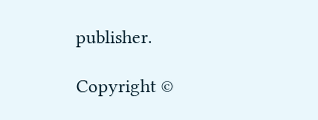publisher.

Copyright ©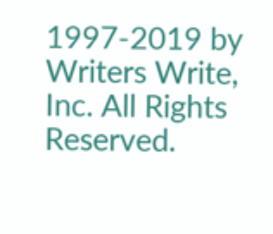1997-2019 by Writers Write, Inc. All Rights Reserved.